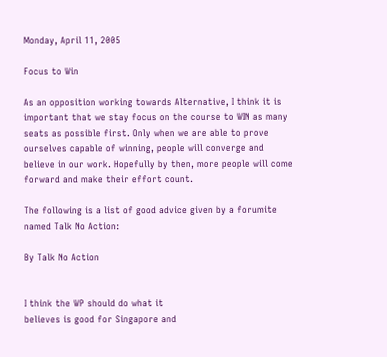Monday, April 11, 2005

Focus to Win

As an opposition working towards Alternative, I think it is important that we stay focus on the course to WIN as many seats as possible first. Only when we are able to prove ourselves capable of winning, people will converge and believe in our work. Hopefully by then, more people will come forward and make their effort count.

The following is a list of good advice given by a forumite named Talk No Action:

By Talk No Action


I think the WP should do what it
believes is good for Singapore and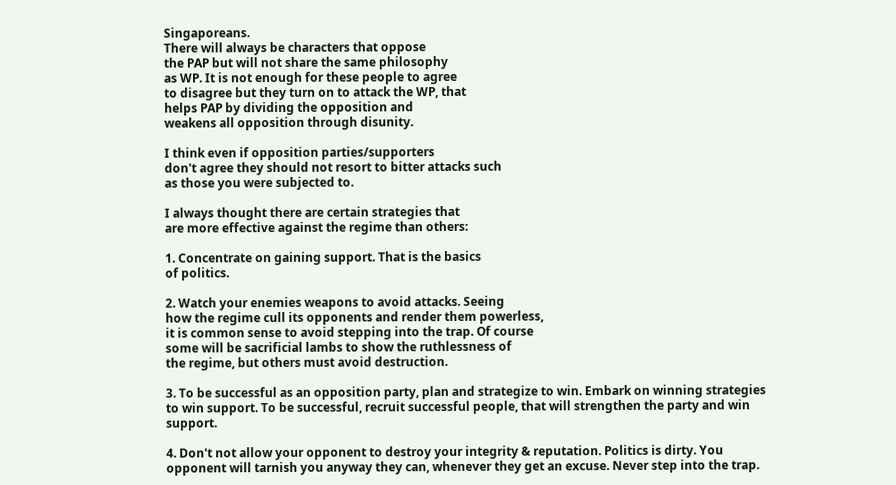Singaporeans.
There will always be characters that oppose
the PAP but will not share the same philosophy
as WP. It is not enough for these people to agree
to disagree but they turn on to attack the WP, that
helps PAP by dividing the opposition and
weakens all opposition through disunity.

I think even if opposition parties/supporters
don't agree they should not resort to bitter attacks such
as those you were subjected to.

I always thought there are certain strategies that
are more effective against the regime than others:

1. Concentrate on gaining support. That is the basics
of politics.

2. Watch your enemies weapons to avoid attacks. Seeing
how the regime cull its opponents and render them powerless,
it is common sense to avoid stepping into the trap. Of course
some will be sacrificial lambs to show the ruthlessness of
the regime, but others must avoid destruction.

3. To be successful as an opposition party, plan and strategize to win. Embark on winning strategies to win support. To be successful, recruit successful people, that will strengthen the party and win support.

4. Don't not allow your opponent to destroy your integrity & reputation. Politics is dirty. You opponent will tarnish you anyway they can, whenever they get an excuse. Never step into the trap.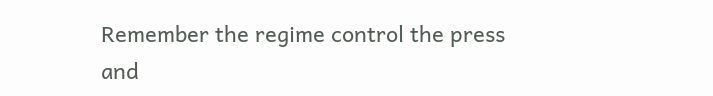Remember the regime control the press and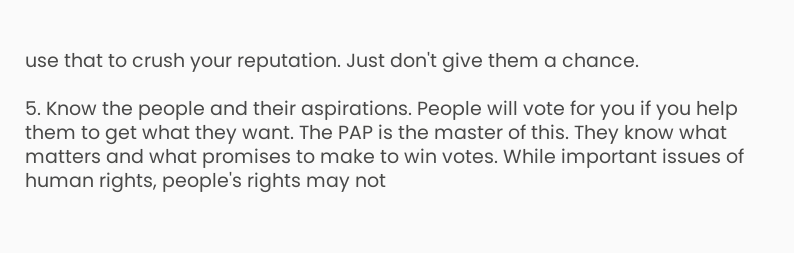use that to crush your reputation. Just don't give them a chance.

5. Know the people and their aspirations. People will vote for you if you help them to get what they want. The PAP is the master of this. They know what matters and what promises to make to win votes. While important issues of human rights, people's rights may not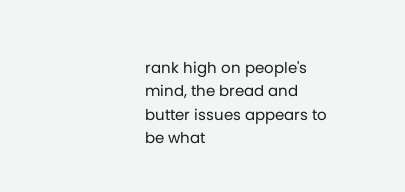rank high on people's mind, the bread and butter issues appears to be what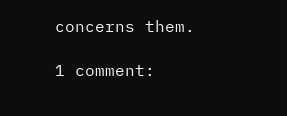concerns them.

1 comment: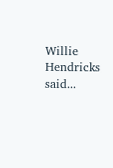Willie Hendricks said...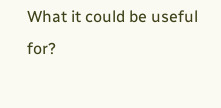What it could be useful for?